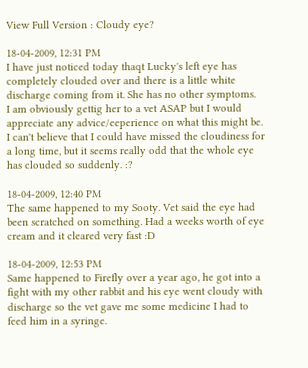View Full Version : Cloudy eye?

18-04-2009, 12:31 PM
I have just noticed today thaqt Lucky's left eye has completely clouded over and there is a little white discharge coming from it. She has no other symptoms.
I am obviously gettig her to a vet ASAP but I would appreciate any advice/eeperience on what this might be. I can't believe that I could have missed the cloudiness for a long time, but it seems really odd that the whole eye has clouded so suddenly. :?

18-04-2009, 12:40 PM
The same happened to my Sooty. Vet said the eye had been scratched on something. Had a weeks worth of eye cream and it cleared very fast :D

18-04-2009, 12:53 PM
Same happened to Firefly over a year ago, he got into a fight with my other rabbit and his eye went cloudy with discharge so the vet gave me some medicine I had to feed him in a syringe.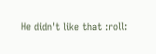He didn't like that :roll: